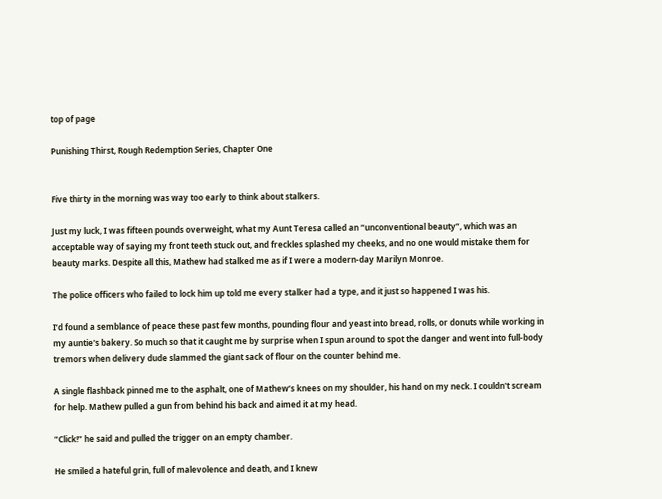top of page

Punishing Thirst, Rough Redemption Series, Chapter One


Five thirty in the morning was way too early to think about stalkers.

Just my luck, I was fifteen pounds overweight, what my Aunt Teresa called an “unconventional beauty”, which was an acceptable way of saying my front teeth stuck out, and freckles splashed my cheeks, and no one would mistake them for beauty marks. Despite all this, Mathew had stalked me as if I were a modern-day Marilyn Monroe.

The police officers who failed to lock him up told me every stalker had a type, and it just so happened I was his.

I’d found a semblance of peace these past few months, pounding flour and yeast into bread, rolls, or donuts while working in my auntie's bakery. So much so that it caught me by surprise when I spun around to spot the danger and went into full-body tremors when delivery dude slammed the giant sack of flour on the counter behind me.

A single flashback pinned me to the asphalt, one of Mathew’s knees on my shoulder, his hand on my neck. I couldn't scream for help. Mathew pulled a gun from behind his back and aimed it at my head.

“Click!” he said and pulled the trigger on an empty chamber.

He smiled a hateful grin, full of malevolence and death, and I knew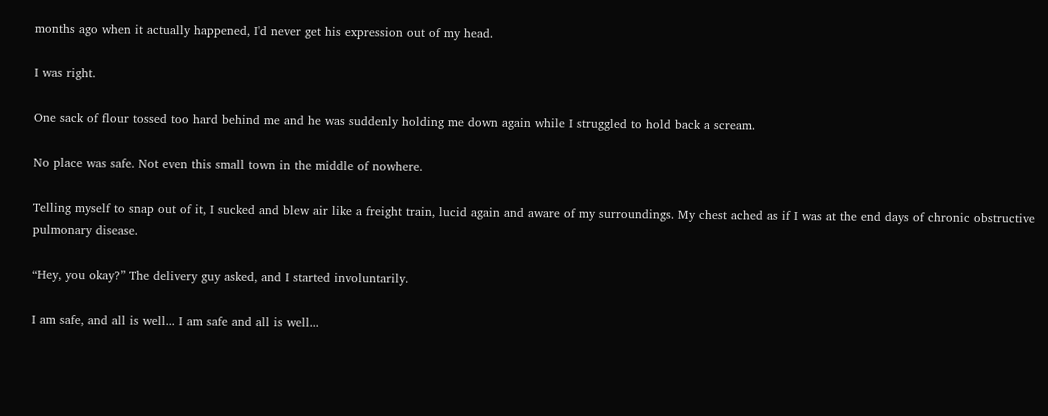months ago when it actually happened, I'd never get his expression out of my head.

I was right.

One sack of flour tossed too hard behind me and he was suddenly holding me down again while I struggled to hold back a scream.

No place was safe. Not even this small town in the middle of nowhere.

Telling myself to snap out of it, I sucked and blew air like a freight train, lucid again and aware of my surroundings. My chest ached as if I was at the end days of chronic obstructive pulmonary disease.

“Hey, you okay?” The delivery guy asked, and I started involuntarily.

I am safe, and all is well... I am safe and all is well...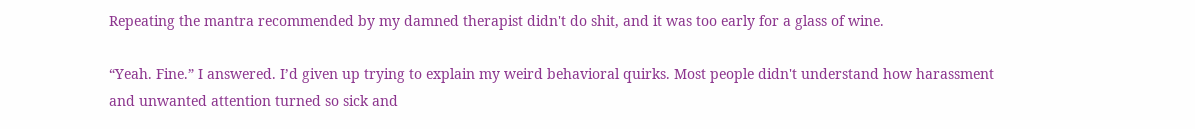Repeating the mantra recommended by my damned therapist didn't do shit, and it was too early for a glass of wine.

“Yeah. Fine.” I answered. I’d given up trying to explain my weird behavioral quirks. Most people didn't understand how harassment and unwanted attention turned so sick and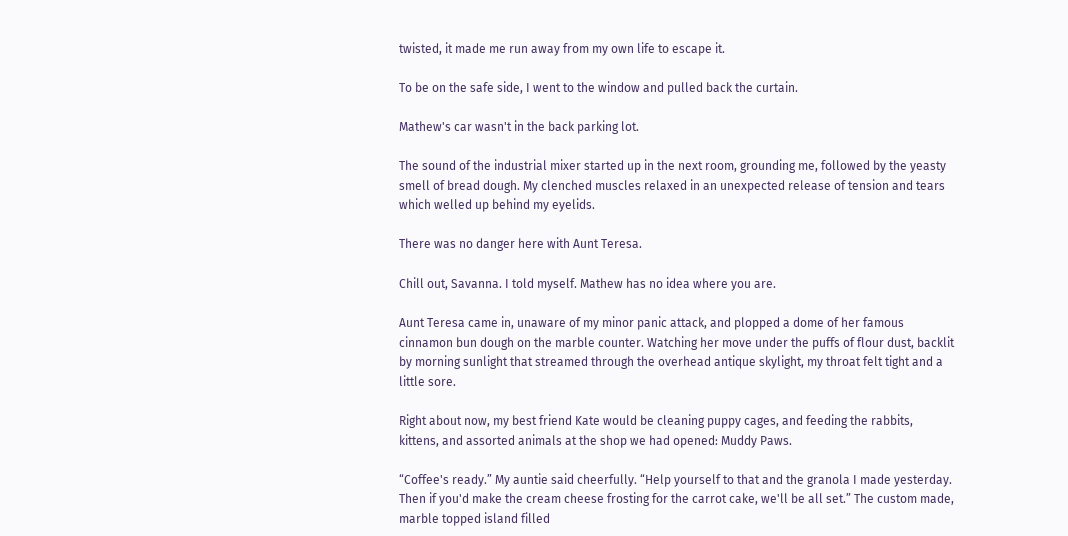twisted, it made me run away from my own life to escape it.

To be on the safe side, I went to the window and pulled back the curtain.

Mathew's car wasn't in the back parking lot.

The sound of the industrial mixer started up in the next room, grounding me, followed by the yeasty smell of bread dough. My clenched muscles relaxed in an unexpected release of tension and tears which welled up behind my eyelids.

There was no danger here with Aunt Teresa.

Chill out, Savanna. I told myself. Mathew has no idea where you are.

Aunt Teresa came in, unaware of my minor panic attack, and plopped a dome of her famous cinnamon bun dough on the marble counter. Watching her move under the puffs of flour dust, backlit by morning sunlight that streamed through the overhead antique skylight, my throat felt tight and a little sore.

Right about now, my best friend Kate would be cleaning puppy cages, and feeding the rabbits, kittens, and assorted animals at the shop we had opened: Muddy Paws.

“Coffee's ready.” My auntie said cheerfully. “Help yourself to that and the granola I made yesterday. Then if you'd make the cream cheese frosting for the carrot cake, we'll be all set.” The custom made, marble topped island filled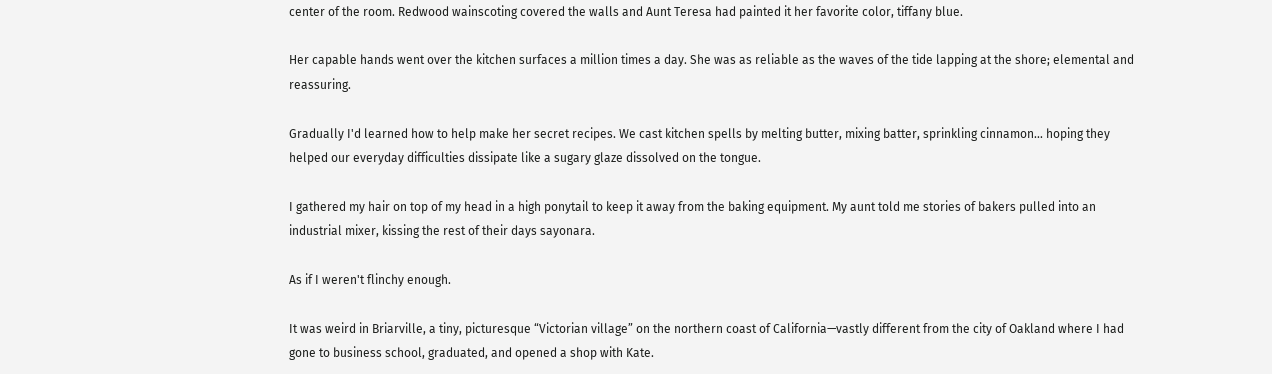center of the room. Redwood wainscoting covered the walls and Aunt Teresa had painted it her favorite color, tiffany blue.

Her capable hands went over the kitchen surfaces a million times a day. She was as reliable as the waves of the tide lapping at the shore; elemental and reassuring.

Gradually I'd learned how to help make her secret recipes. We cast kitchen spells by melting butter, mixing batter, sprinkling cinnamon... hoping they helped our everyday difficulties dissipate like a sugary glaze dissolved on the tongue.

I gathered my hair on top of my head in a high ponytail to keep it away from the baking equipment. My aunt told me stories of bakers pulled into an industrial mixer, kissing the rest of their days sayonara.

As if I weren't flinchy enough.

It was weird in Briarville, a tiny, picturesque “Victorian village” on the northern coast of California—vastly different from the city of Oakland where I had gone to business school, graduated, and opened a shop with Kate.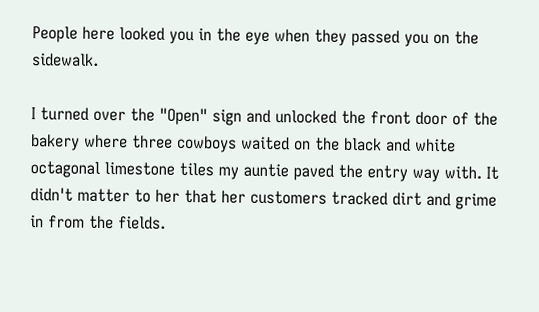People here looked you in the eye when they passed you on the sidewalk.

I turned over the "Open" sign and unlocked the front door of the bakery where three cowboys waited on the black and white octagonal limestone tiles my auntie paved the entry way with. It didn't matter to her that her customers tracked dirt and grime in from the fields.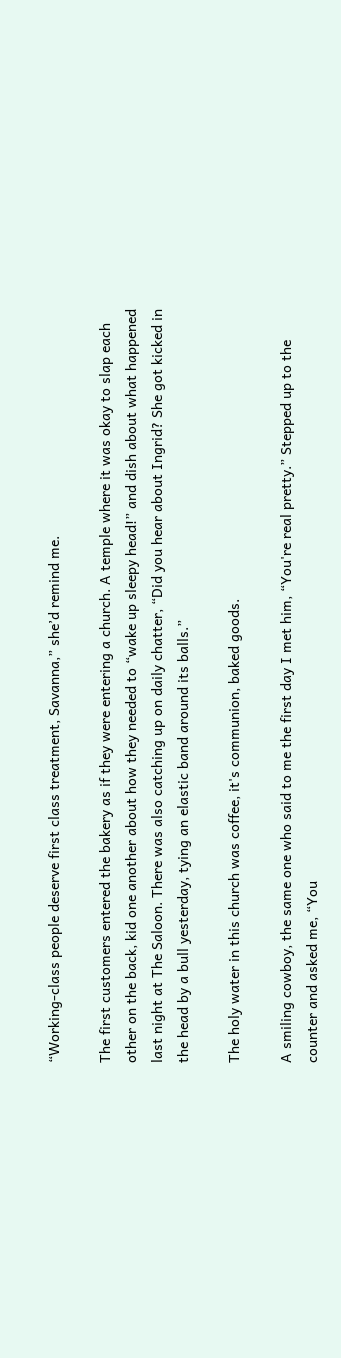“Working-class people deserve first class treatment, Savanna,” she’d remind me.

The first customers entered the bakery as if they were entering a church. A temple where it was okay to slap each other on the back, kid one another about how they needed to “wake up sleepy head!” and dish about what happened last night at The Saloon. There was also catching up on daily chatter, “Did you hear about Ingrid? She got kicked in the head by a bull yesterday, tying an elastic band around its balls.”

The holy water in this church was coffee, it's communion, baked goods.

A smiling cowboy, the same one who said to me the first day I met him, “You're real pretty.” Stepped up to the counter and asked me, “You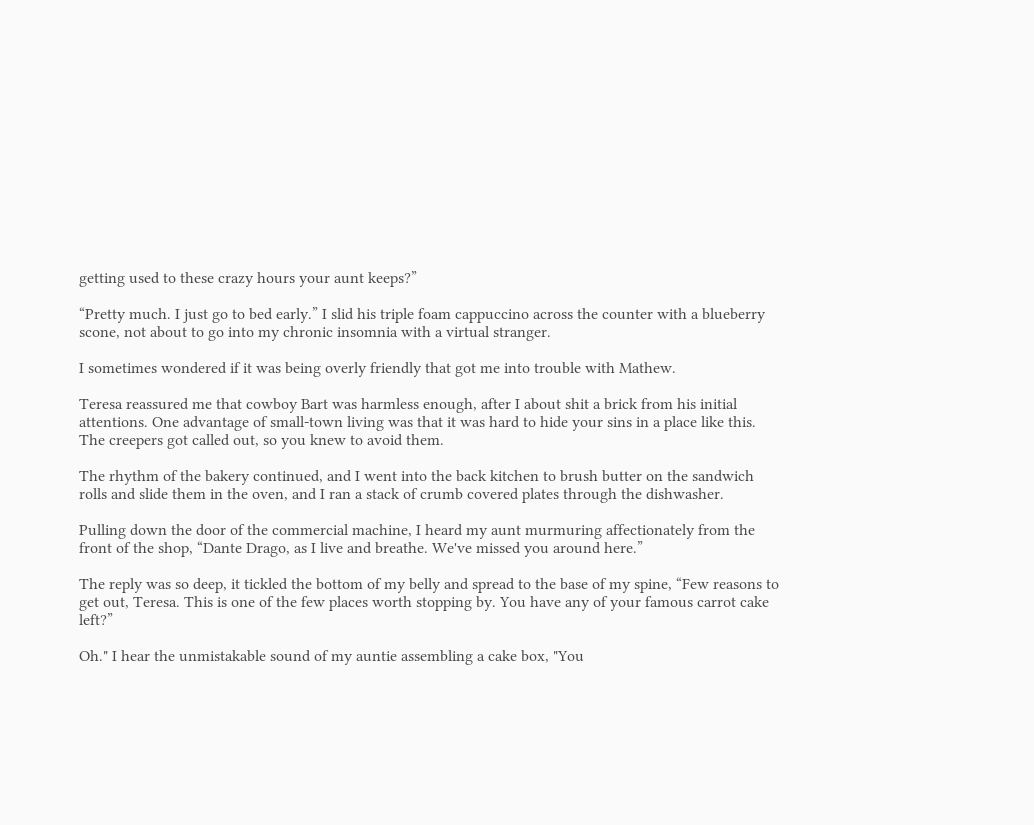getting used to these crazy hours your aunt keeps?”

“Pretty much. I just go to bed early.” I slid his triple foam cappuccino across the counter with a blueberry scone, not about to go into my chronic insomnia with a virtual stranger.

I sometimes wondered if it was being overly friendly that got me into trouble with Mathew.

Teresa reassured me that cowboy Bart was harmless enough, after I about shit a brick from his initial attentions. One advantage of small-town living was that it was hard to hide your sins in a place like this. The creepers got called out, so you knew to avoid them.

The rhythm of the bakery continued, and I went into the back kitchen to brush butter on the sandwich rolls and slide them in the oven, and I ran a stack of crumb covered plates through the dishwasher.

Pulling down the door of the commercial machine, I heard my aunt murmuring affectionately from the front of the shop, “Dante Drago, as I live and breathe. We've missed you around here.”

The reply was so deep, it tickled the bottom of my belly and spread to the base of my spine, “Few reasons to get out, Teresa. This is one of the few places worth stopping by. You have any of your famous carrot cake left?”

Oh." I hear the unmistakable sound of my auntie assembling a cake box, "You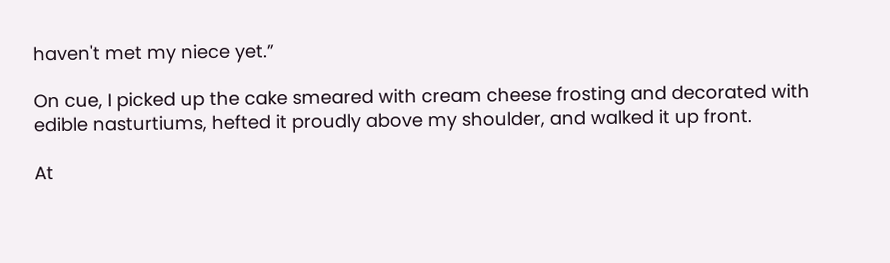haven't met my niece yet.”

On cue, I picked up the cake smeared with cream cheese frosting and decorated with edible nasturtiums, hefted it proudly above my shoulder, and walked it up front.

At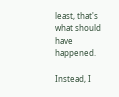least, that's what should have happened.

Instead, I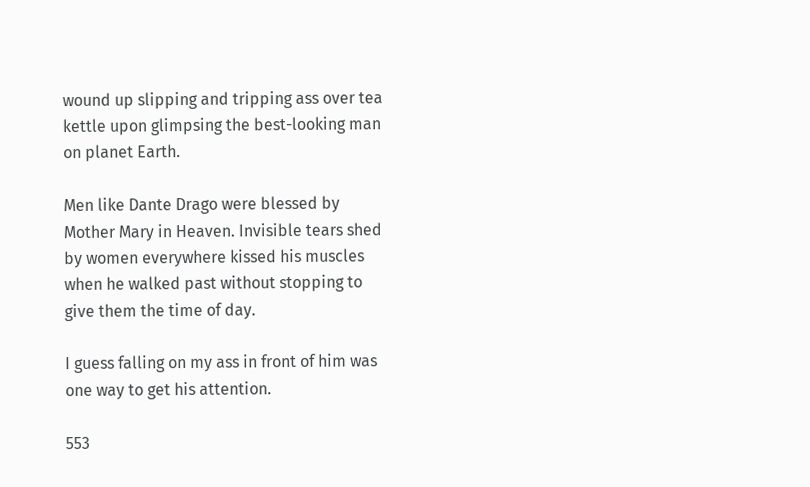wound up slipping and tripping ass over tea kettle upon glimpsing the best-looking man on planet Earth.

Men like Dante Drago were blessed by Mother Mary in Heaven. Invisible tears shed by women everywhere kissed his muscles when he walked past without stopping to give them the time of day.

I guess falling on my ass in front of him was one way to get his attention.

553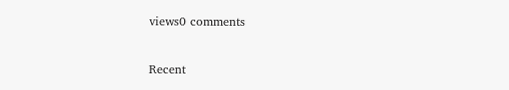views0 comments

Recent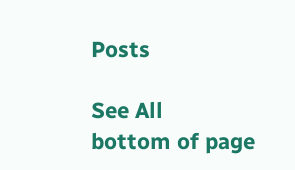Posts

See All
bottom of page